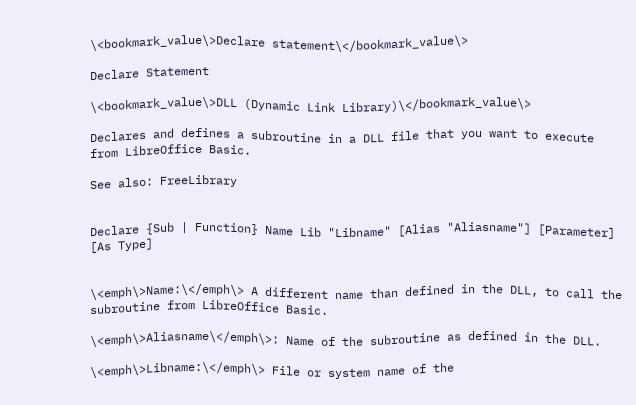\<bookmark_value\>Declare statement\</bookmark_value\>

Declare Statement

\<bookmark_value\>DLL (Dynamic Link Library)\</bookmark_value\>

Declares and defines a subroutine in a DLL file that you want to execute from LibreOffice Basic.

See also: FreeLibrary


Declare {Sub | Function} Name Lib "Libname" [Alias "Aliasname"] [Parameter] [As Type]


\<emph\>Name:\</emph\> A different name than defined in the DLL, to call the subroutine from LibreOffice Basic.

\<emph\>Aliasname\</emph\>: Name of the subroutine as defined in the DLL.

\<emph\>Libname:\</emph\> File or system name of the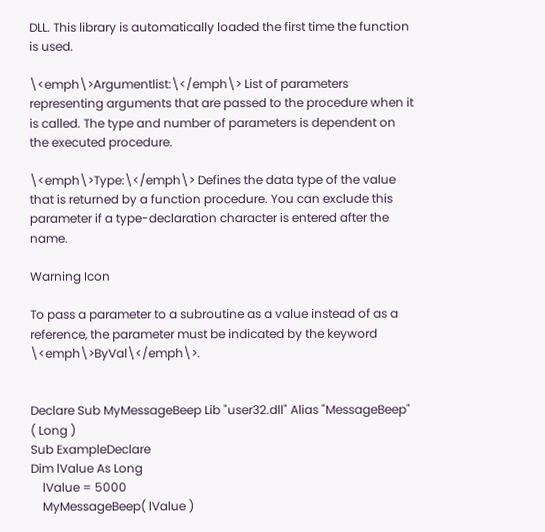DLL. This library is automatically loaded the first time the function is used.

\<emph\>Argumentlist:\</emph\> List of parameters representing arguments that are passed to the procedure when it is called. The type and number of parameters is dependent on the executed procedure.

\<emph\>Type:\</emph\> Defines the data type of the value that is returned by a function procedure. You can exclude this parameter if a type-declaration character is entered after the name.

Warning Icon

To pass a parameter to a subroutine as a value instead of as a reference, the parameter must be indicated by the keyword \<emph\>ByVal\</emph\>.


Declare Sub MyMessageBeep Lib "user32.dll" Alias "MessageBeep" ( Long )
Sub ExampleDeclare
Dim lValue As Long
    lValue = 5000
    MyMessageBeep( lValue )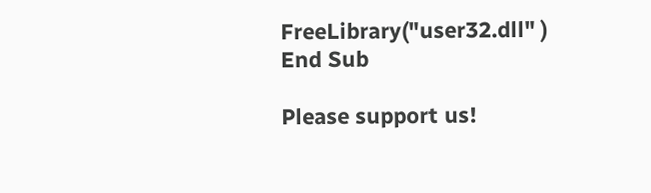FreeLibrary("user32.dll" )
End Sub

Please support us!